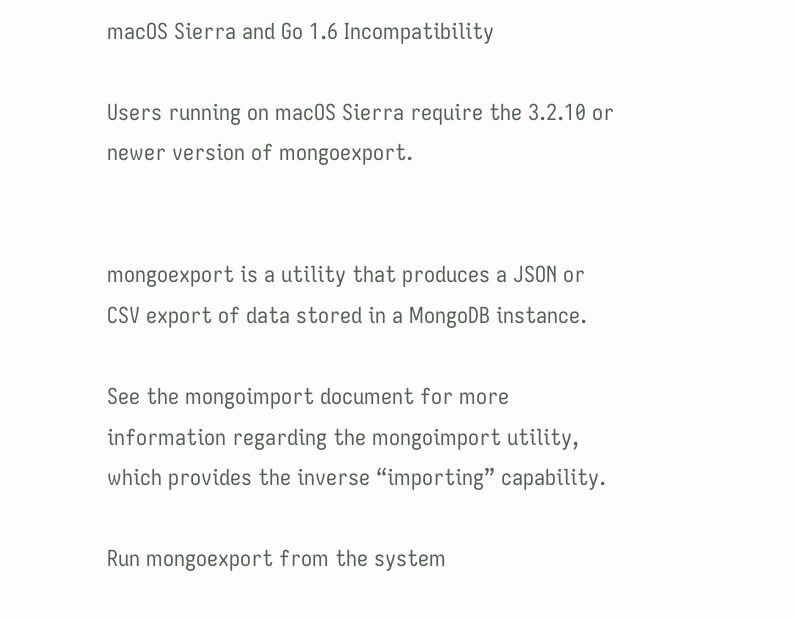macOS Sierra and Go 1.6 Incompatibility

Users running on macOS Sierra require the 3.2.10 or newer version of mongoexport.


mongoexport is a utility that produces a JSON or CSV export of data stored in a MongoDB instance.

See the mongoimport document for more information regarding the mongoimport utility, which provides the inverse “importing” capability.

Run mongoexport from the system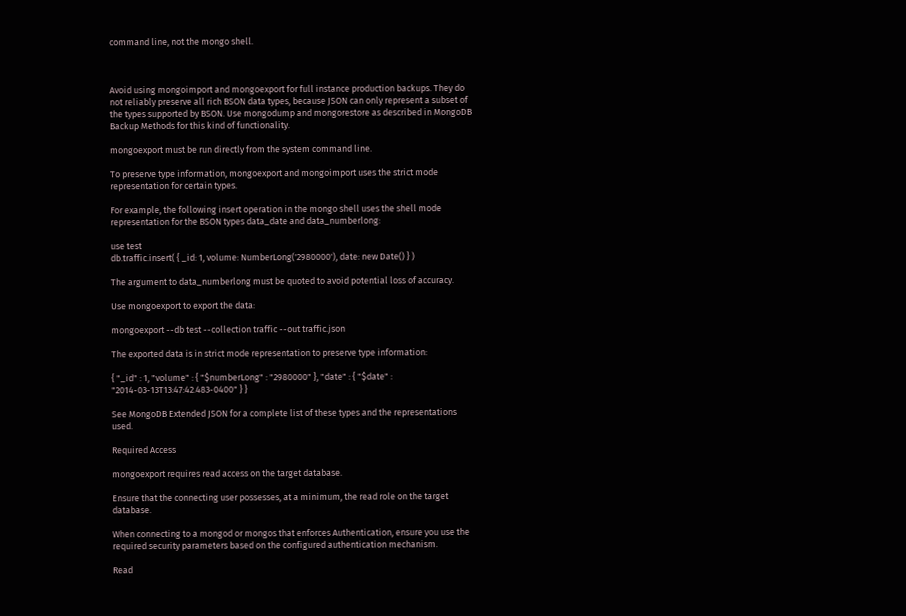command line, not the mongo shell.



Avoid using mongoimport and mongoexport for full instance production backups. They do not reliably preserve all rich BSON data types, because JSON can only represent a subset of the types supported by BSON. Use mongodump and mongorestore as described in MongoDB Backup Methods for this kind of functionality.

mongoexport must be run directly from the system command line.

To preserve type information, mongoexport and mongoimport uses the strict mode representation for certain types.

For example, the following insert operation in the mongo shell uses the shell mode representation for the BSON types data_date and data_numberlong:

use test
db.traffic.insert( { _id: 1, volume: NumberLong('2980000'), date: new Date() } )

The argument to data_numberlong must be quoted to avoid potential loss of accuracy.

Use mongoexport to export the data:

mongoexport --db test --collection traffic --out traffic.json

The exported data is in strict mode representation to preserve type information:

{ "_id" : 1, "volume" : { "$numberLong" : "2980000" }, "date" : { "$date" : "2014-03-13T13:47:42.483-0400" } }

See MongoDB Extended JSON for a complete list of these types and the representations used.

Required Access

mongoexport requires read access on the target database.

Ensure that the connecting user possesses, at a minimum, the read role on the target database.

When connecting to a mongod or mongos that enforces Authentication, ensure you use the required security parameters based on the configured authentication mechanism.

Read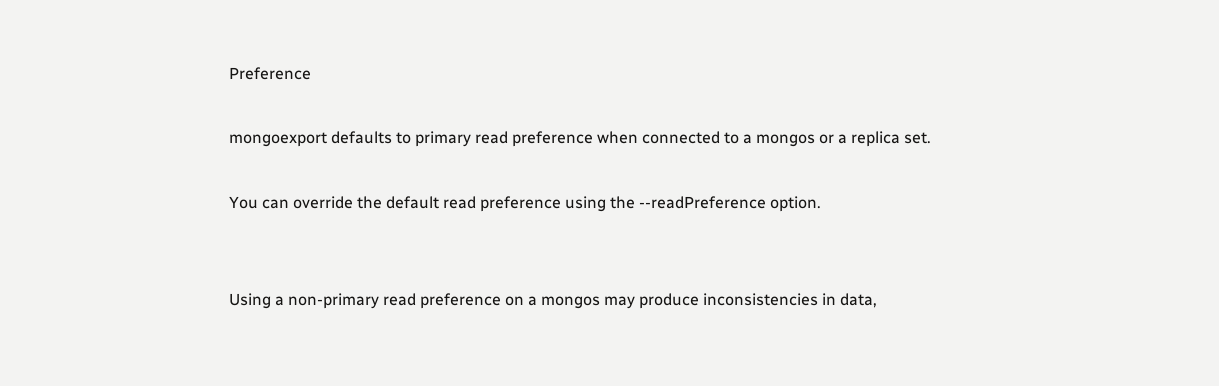Preference

mongoexport defaults to primary read preference when connected to a mongos or a replica set.

You can override the default read preference using the --readPreference option.


Using a non-primary read preference on a mongos may produce inconsistencies in data,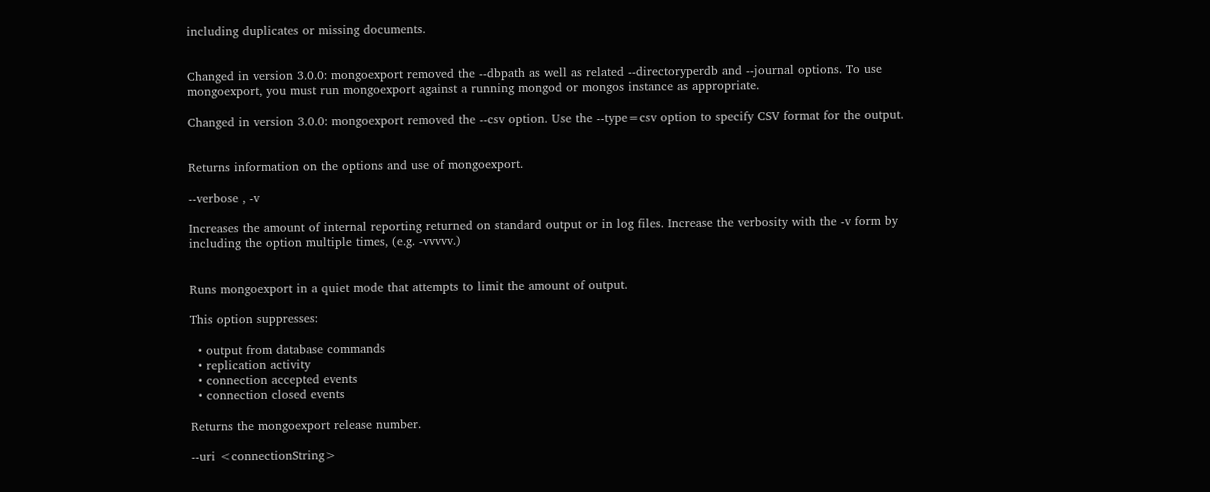including duplicates or missing documents.


Changed in version 3.0.0: mongoexport removed the --dbpath as well as related --directoryperdb and --journal options. To use mongoexport, you must run mongoexport against a running mongod or mongos instance as appropriate.

Changed in version 3.0.0: mongoexport removed the --csv option. Use the --type=csv option to specify CSV format for the output.


Returns information on the options and use of mongoexport.

--verbose , -v

Increases the amount of internal reporting returned on standard output or in log files. Increase the verbosity with the -v form by including the option multiple times, (e.g. -vvvvv.)


Runs mongoexport in a quiet mode that attempts to limit the amount of output.

This option suppresses:

  • output from database commands
  • replication activity
  • connection accepted events
  • connection closed events

Returns the mongoexport release number.

--uri <connectionString>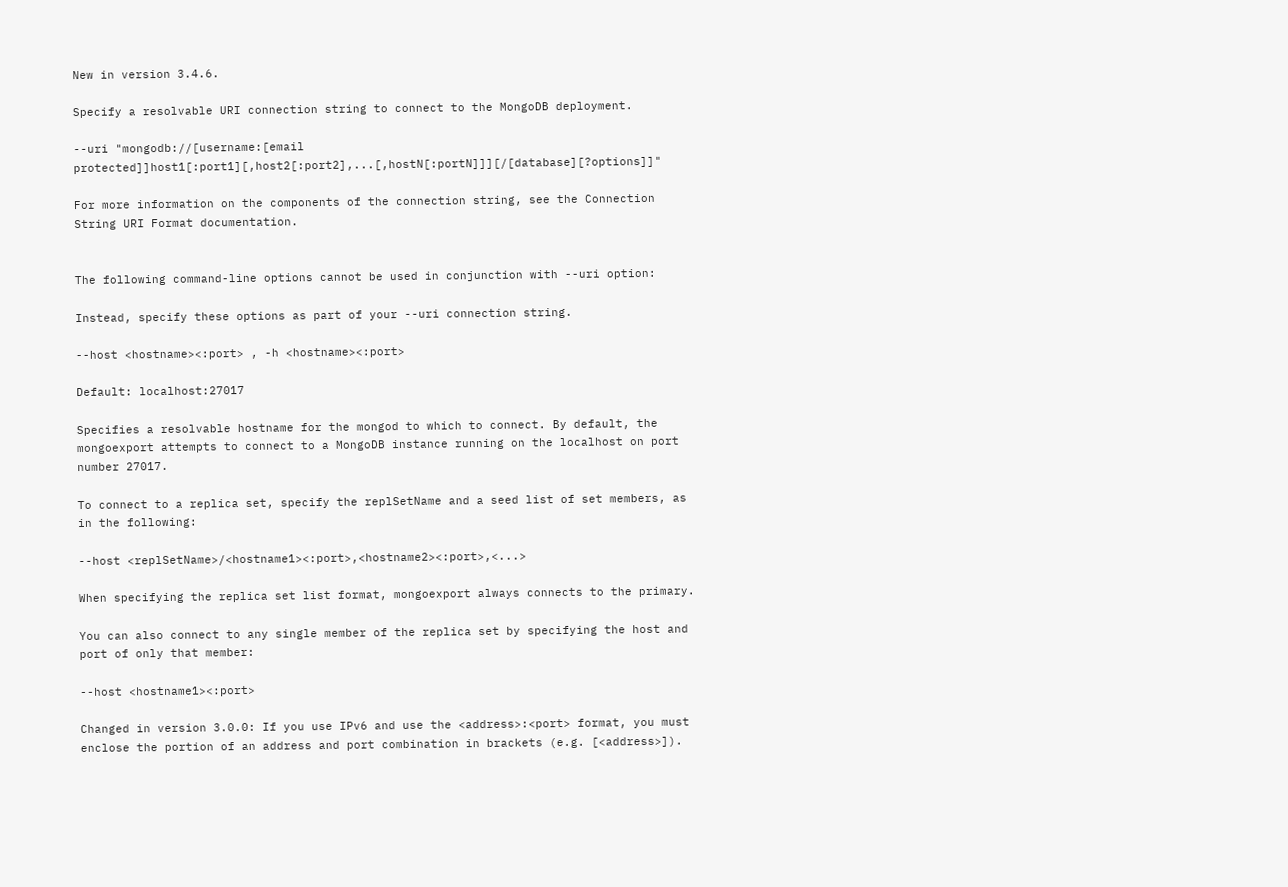New in version 3.4.6.

Specify a resolvable URI connection string to connect to the MongoDB deployment.

--uri "mongodb://[username:[email protected]]host1[:port1][,host2[:port2],...[,hostN[:portN]]][/[database][?options]]"

For more information on the components of the connection string, see the Connection String URI Format documentation.


The following command-line options cannot be used in conjunction with --uri option:

Instead, specify these options as part of your --uri connection string.

--host <hostname><:port> , -h <hostname><:port>

Default: localhost:27017

Specifies a resolvable hostname for the mongod to which to connect. By default, the mongoexport attempts to connect to a MongoDB instance running on the localhost on port number 27017.

To connect to a replica set, specify the replSetName and a seed list of set members, as in the following:

--host <replSetName>/<hostname1><:port>,<hostname2><:port>,<...>

When specifying the replica set list format, mongoexport always connects to the primary.

You can also connect to any single member of the replica set by specifying the host and port of only that member:

--host <hostname1><:port>

Changed in version 3.0.0: If you use IPv6 and use the <address>:<port> format, you must enclose the portion of an address and port combination in brackets (e.g. [<address>]).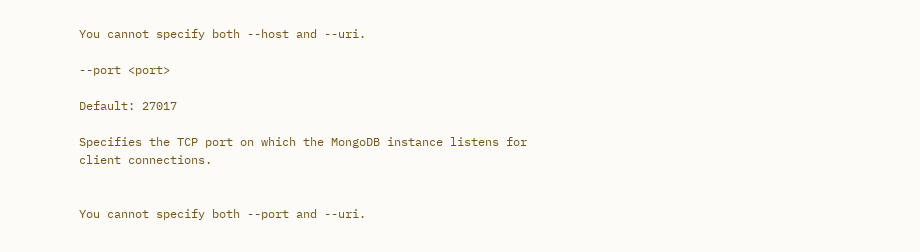You cannot specify both --host and --uri.

--port <port>

Default: 27017

Specifies the TCP port on which the MongoDB instance listens for client connections.


You cannot specify both --port and --uri.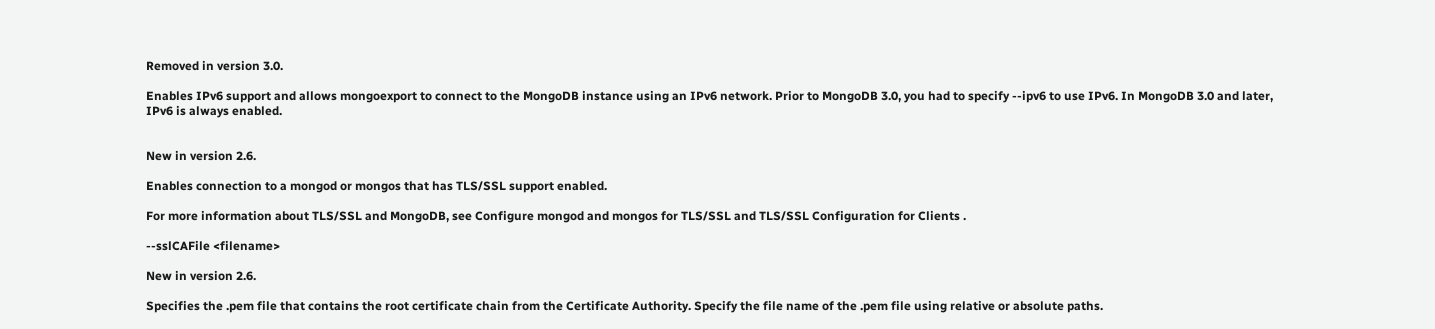Removed in version 3.0.

Enables IPv6 support and allows mongoexport to connect to the MongoDB instance using an IPv6 network. Prior to MongoDB 3.0, you had to specify --ipv6 to use IPv6. In MongoDB 3.0 and later, IPv6 is always enabled.


New in version 2.6.

Enables connection to a mongod or mongos that has TLS/SSL support enabled.

For more information about TLS/SSL and MongoDB, see Configure mongod and mongos for TLS/SSL and TLS/SSL Configuration for Clients .

--sslCAFile <filename>

New in version 2.6.

Specifies the .pem file that contains the root certificate chain from the Certificate Authority. Specify the file name of the .pem file using relative or absolute paths.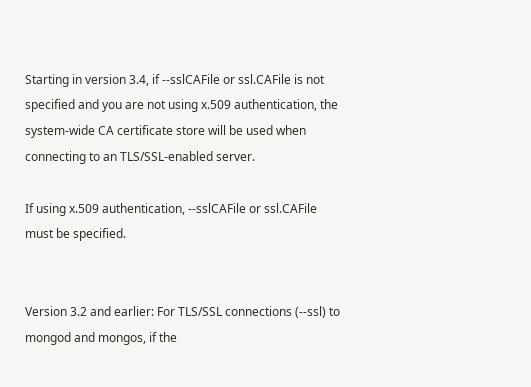Starting in version 3.4, if --sslCAFile or ssl.CAFile is not specified and you are not using x.509 authentication, the system-wide CA certificate store will be used when connecting to an TLS/SSL-enabled server.

If using x.509 authentication, --sslCAFile or ssl.CAFile must be specified.


Version 3.2 and earlier: For TLS/SSL connections (--ssl) to mongod and mongos, if the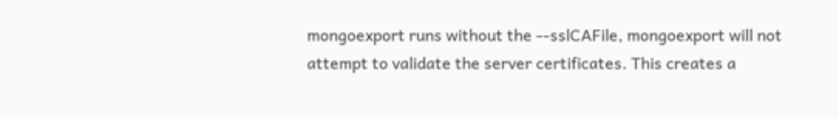mongoexport runs without the --sslCAFile, mongoexport will not attempt to validate the server certificates. This creates a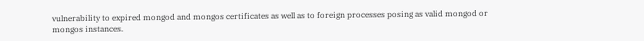vulnerability to expired mongod and mongos certificates as well as to foreign processes posing as valid mongod or mongos instances.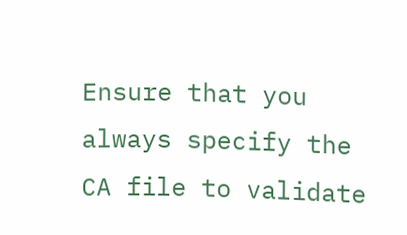Ensure that you always specify the CA file to validate